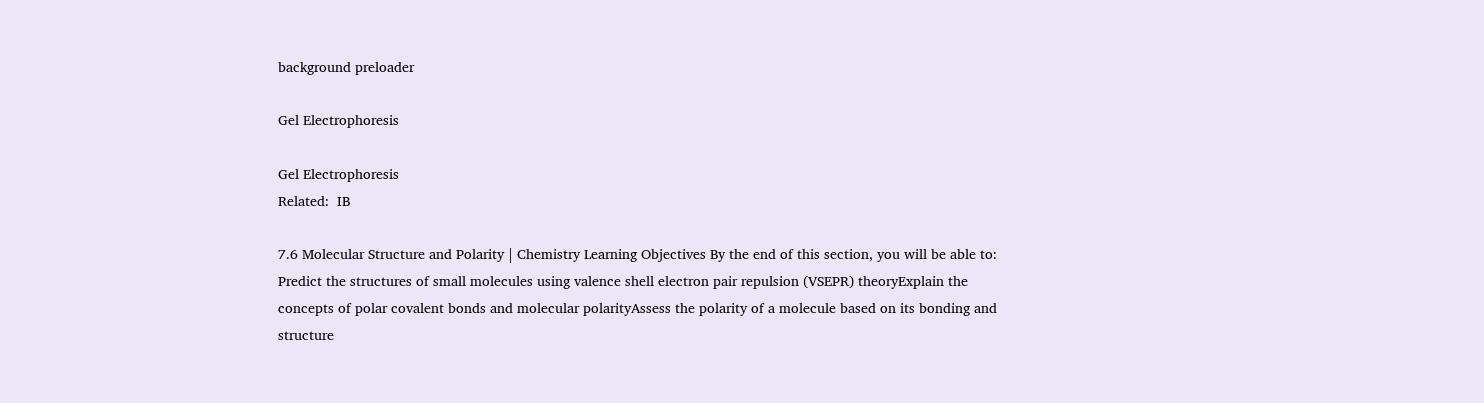background preloader

Gel Electrophoresis

Gel Electrophoresis
Related:  IB

7.6 Molecular Structure and Polarity | Chemistry Learning Objectives By the end of this section, you will be able to: Predict the structures of small molecules using valence shell electron pair repulsion (VSEPR) theoryExplain the concepts of polar covalent bonds and molecular polarityAssess the polarity of a molecule based on its bonding and structure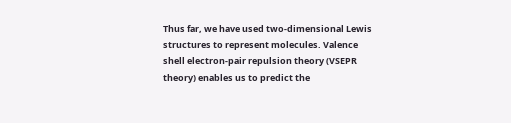Thus far, we have used two-dimensional Lewis structures to represent molecules. Valence shell electron-pair repulsion theory (VSEPR theory) enables us to predict the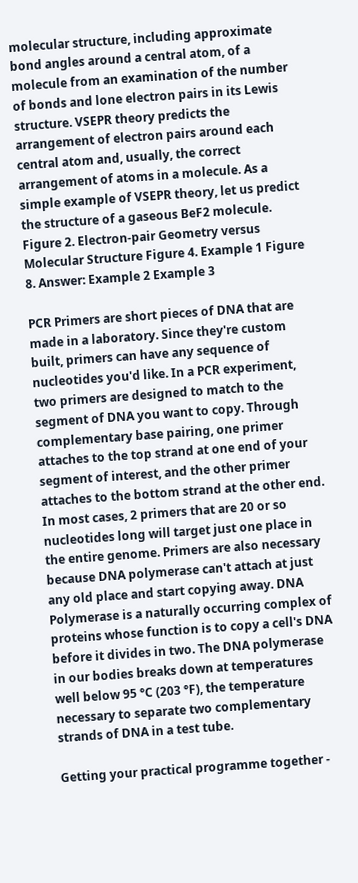molecular structure, including approximate bond angles around a central atom, of a molecule from an examination of the number of bonds and lone electron pairs in its Lewis structure. VSEPR theory predicts the arrangement of electron pairs around each central atom and, usually, the correct arrangement of atoms in a molecule. As a simple example of VSEPR theory, let us predict the structure of a gaseous BeF2 molecule. Figure 2. Electron-pair Geometry versus Molecular Structure Figure 4. Example 1 Figure 8. Answer: Example 2 Example 3

PCR Primers are short pieces of DNA that are made in a laboratory. Since they're custom built, primers can have any sequence of nucleotides you'd like. In a PCR experiment, two primers are designed to match to the segment of DNA you want to copy. Through complementary base pairing, one primer attaches to the top strand at one end of your segment of interest, and the other primer attaches to the bottom strand at the other end. In most cases, 2 primers that are 20 or so nucleotides long will target just one place in the entire genome. Primers are also necessary because DNA polymerase can't attach at just any old place and start copying away. DNA Polymerase is a naturally occurring complex of proteins whose function is to copy a cell's DNA before it divides in two. The DNA polymerase in our bodies breaks down at temperatures well below 95 °C (203 °F), the temperature necessary to separate two complementary strands of DNA in a test tube.

Getting your practical programme together -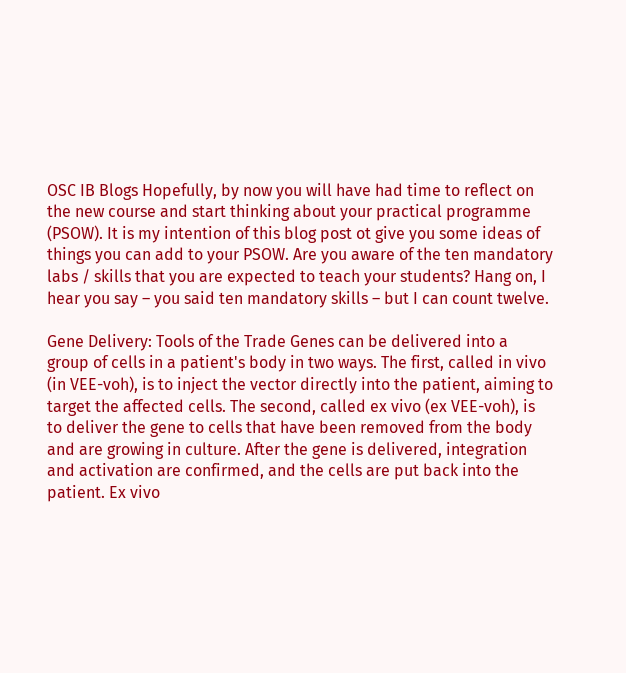OSC IB Blogs Hopefully, by now you will have had time to reflect on the new course and start thinking about your practical programme (PSOW). It is my intention of this blog post ot give you some ideas of things you can add to your PSOW. Are you aware of the ten mandatory labs / skills that you are expected to teach your students? Hang on, I hear you say – you said ten mandatory skills – but I can count twelve.

Gene Delivery: Tools of the Trade Genes can be delivered into a group of cells in a patient's body in two ways. The first, called in vivo (in VEE-voh), is to inject the vector directly into the patient, aiming to target the affected cells. The second, called ex vivo (ex VEE-voh), is to deliver the gene to cells that have been removed from the body and are growing in culture. After the gene is delivered, integration and activation are confirmed, and the cells are put back into the patient. Ex vivo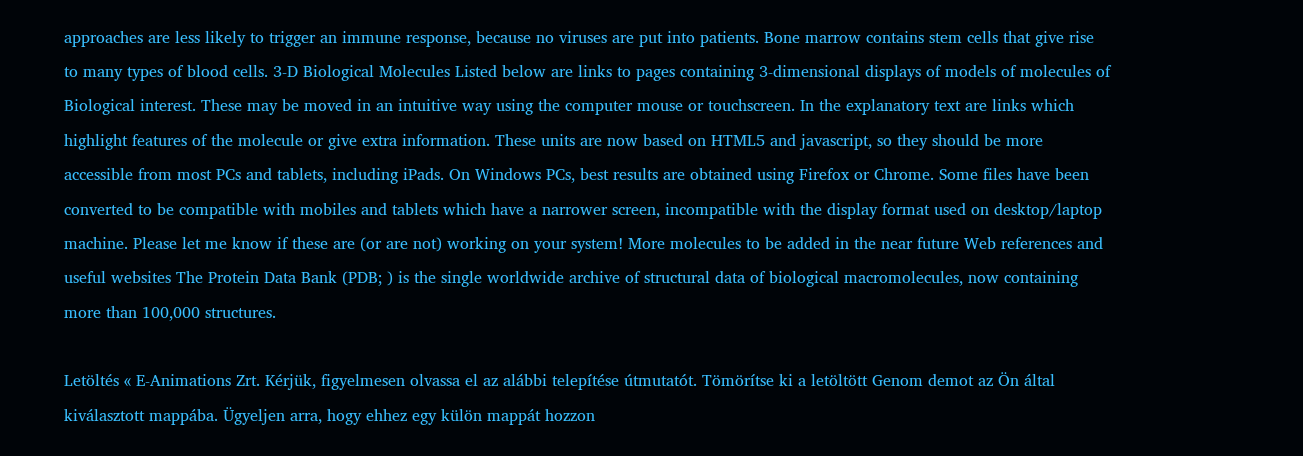approaches are less likely to trigger an immune response, because no viruses are put into patients. Bone marrow contains stem cells that give rise to many types of blood cells. 3-D Biological Molecules Listed below are links to pages containing 3-dimensional displays of models of molecules of Biological interest. These may be moved in an intuitive way using the computer mouse or touchscreen. In the explanatory text are links which highlight features of the molecule or give extra information. These units are now based on HTML5 and javascript, so they should be more accessible from most PCs and tablets, including iPads. On Windows PCs, best results are obtained using Firefox or Chrome. Some files have been converted to be compatible with mobiles and tablets which have a narrower screen, incompatible with the display format used on desktop/laptop machine. Please let me know if these are (or are not) working on your system! More molecules to be added in the near future Web references and useful websites The Protein Data Bank (PDB; ) is the single worldwide archive of structural data of biological macromolecules, now containing more than 100,000 structures.

Letöltés « E-Animations Zrt. Kérjük, figyelmesen olvassa el az alábbi telepítése útmutatót. Tömörítse ki a letöltött Genom demot az Ön által kiválasztott mappába. Ügyeljen arra, hogy ehhez egy külön mappát hozzon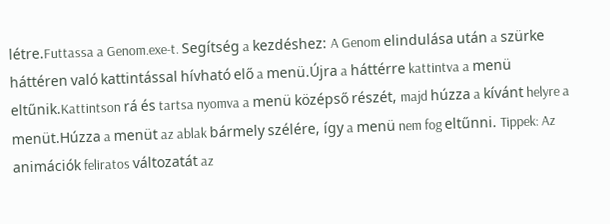létre.Futtassa a Genom.exe-t. Segítség a kezdéshez: A Genom elindulása után a szürke háttéren való kattintással hívható elő a menü.Újra a háttérre kattintva a menü eltűnik.Kattintson rá és tartsa nyomva a menü középső részét, majd húzza a kívánt helyre a menüt.Húzza a menüt az ablak bármely szélére, így a menü nem fog eltűnni. Tippek: Az animációk feliratos változatát az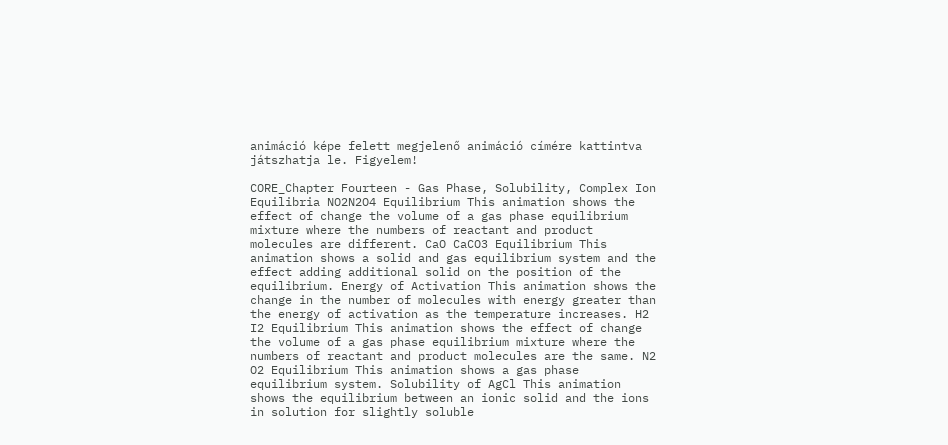animáció képe felett megjelenő animáció címére kattintva játszhatja le. Figyelem!

CORE_Chapter Fourteen - Gas Phase, Solubility, Complex Ion Equilibria NO2N2O4 Equilibrium This animation shows the effect of change the volume of a gas phase equilibrium mixture where the numbers of reactant and product molecules are different. CaO CaCO3 Equilibrium This animation shows a solid and gas equilibrium system and the effect adding additional solid on the position of the equilibrium. Energy of Activation This animation shows the change in the number of molecules with energy greater than the energy of activation as the temperature increases. H2 I2 Equilibrium This animation shows the effect of change the volume of a gas phase equilibrium mixture where the numbers of reactant and product molecules are the same. N2 O2 Equilibrium This animation shows a gas phase equilibrium system. Solubility of AgCl This animation shows the equilibrium between an ionic solid and the ions in solution for slightly soluble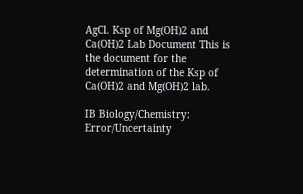AgCl. Ksp of Mg(OH)2 and Ca(OH)2 Lab Document This is the document for the determination of the Ksp of Ca(OH)2 and Mg(OH)2 lab.

IB Biology/Chemistry: Error/Uncertainty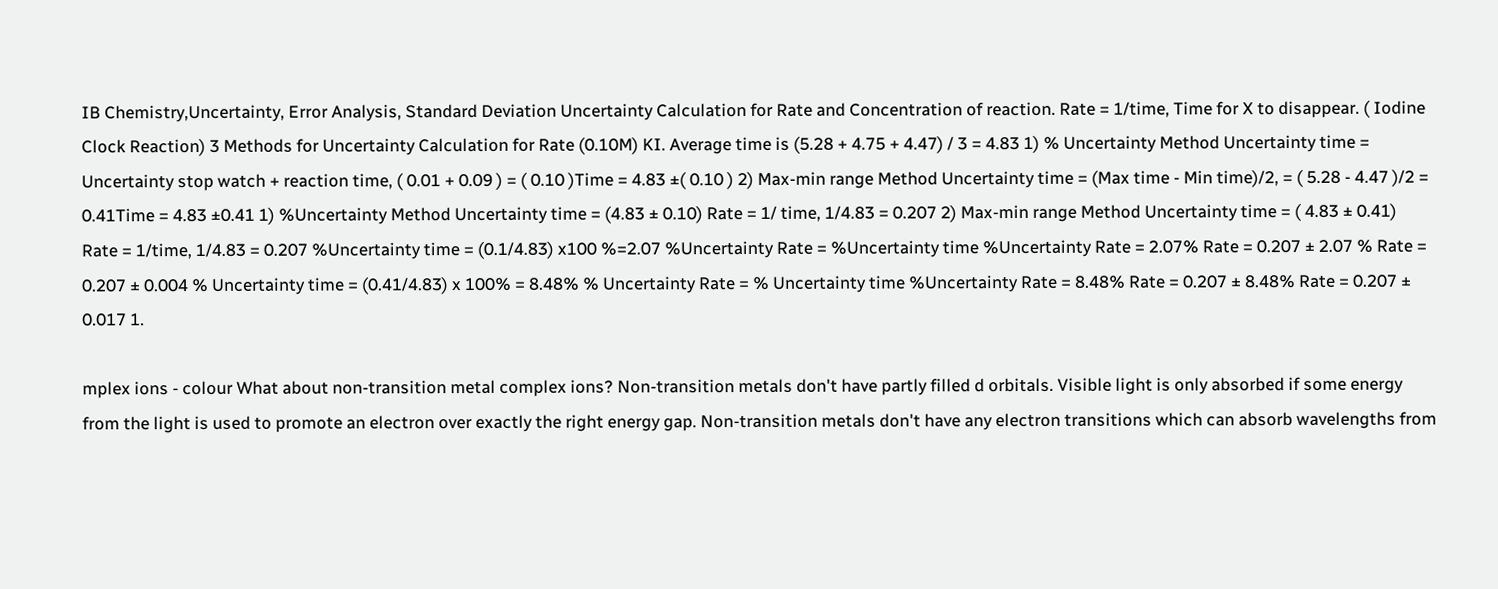IB Chemistry,Uncertainty, Error Analysis, Standard Deviation Uncertainty Calculation for Rate and Concentration of reaction. Rate = 1/time, Time for X to disappear. ( Iodine Clock Reaction) 3 Methods for Uncertainty Calculation for Rate (0.10M) KI. Average time is (5.28 + 4.75 + 4.47) / 3 = 4.83 1) % Uncertainty Method Uncertainty time = Uncertainty stop watch + reaction time, ( 0.01 + 0.09 ) = ( 0.10 )Time = 4.83 ±( 0.10 ) 2) Max-min range Method Uncertainty time = (Max time - Min time)/2, = ( 5.28 - 4.47 )/2 = 0.41Time = 4.83 ±0.41 1) %Uncertainty Method Uncertainty time = (4.83 ± 0.10) Rate = 1/ time, 1/4.83 = 0.207 2) Max-min range Method Uncertainty time = ( 4.83 ± 0.41) Rate = 1/time, 1/4.83 = 0.207 %Uncertainty time = (0.1/4.83) x100 %=2.07 %Uncertainty Rate = %Uncertainty time %Uncertainty Rate = 2.07% Rate = 0.207 ± 2.07 % Rate = 0.207 ± 0.004 % Uncertainty time = (0.41/4.83) x 100% = 8.48% % Uncertainty Rate = % Uncertainty time %Uncertainty Rate = 8.48% Rate = 0.207 ± 8.48% Rate = 0.207 ± 0.017 1.

mplex ions - colour What about non-transition metal complex ions? Non-transition metals don't have partly filled d orbitals. Visible light is only absorbed if some energy from the light is used to promote an electron over exactly the right energy gap. Non-transition metals don't have any electron transitions which can absorb wavelengths from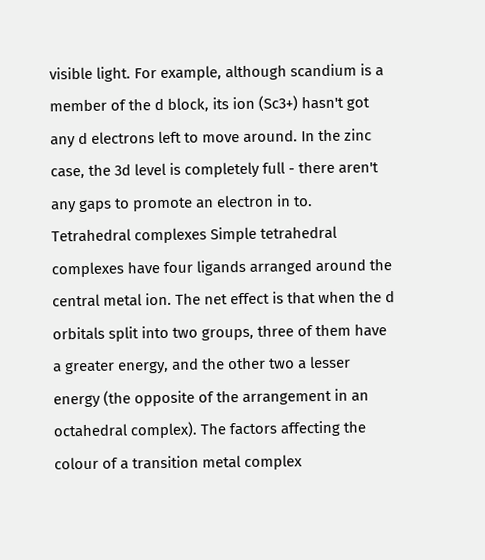visible light. For example, although scandium is a member of the d block, its ion (Sc3+) hasn't got any d electrons left to move around. In the zinc case, the 3d level is completely full - there aren't any gaps to promote an electron in to. Tetrahedral complexes Simple tetrahedral complexes have four ligands arranged around the central metal ion. The net effect is that when the d orbitals split into two groups, three of them have a greater energy, and the other two a lesser energy (the opposite of the arrangement in an octahedral complex). The factors affecting the colour of a transition metal complex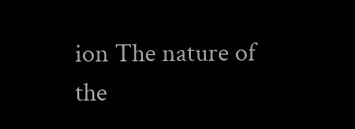ion The nature of the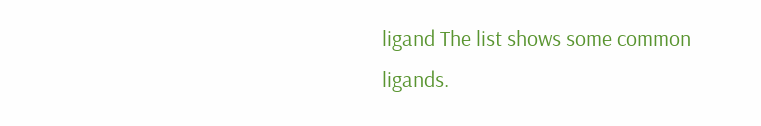ligand The list shows some common ligands.